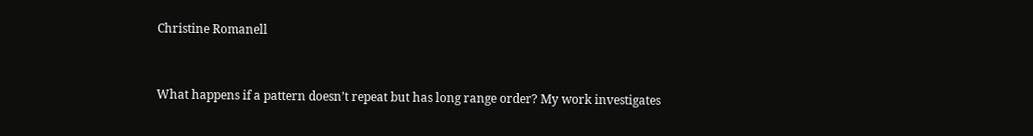Christine Romanell


What happens if a pattern doesn’t repeat but has long range order? My work investigates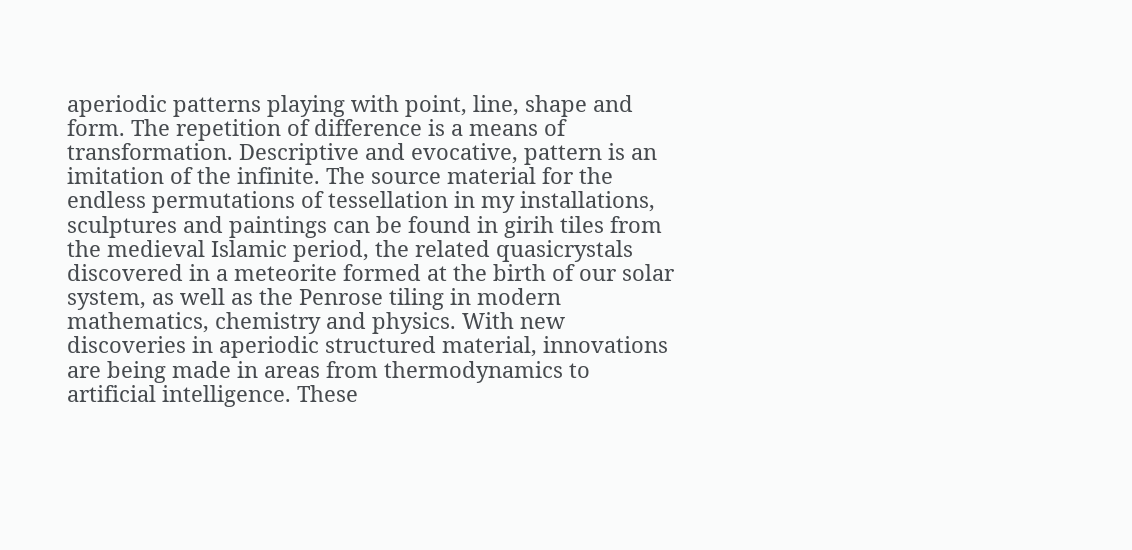aperiodic patterns playing with point, line, shape and form. The repetition of difference is a means of transformation. Descriptive and evocative, pattern is an imitation of the infinite. The source material for the endless permutations of tessellation in my installations, sculptures and paintings can be found in girih tiles from the medieval Islamic period, the related quasicrystals discovered in a meteorite formed at the birth of our solar system, as well as the Penrose tiling in modern mathematics, chemistry and physics. With new discoveries in aperiodic structured material, innovations are being made in areas from thermodynamics to artificial intelligence. These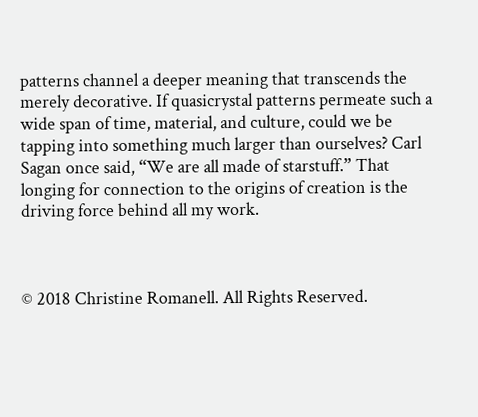patterns channel a deeper meaning that transcends the merely decorative. If quasicrystal patterns permeate such a wide span of time, material, and culture, could we be tapping into something much larger than ourselves? Carl Sagan once said, “We are all made of starstuff.” That longing for connection to the origins of creation is the driving force behind all my work.



© 2018 Christine Romanell. All Rights Reserved.